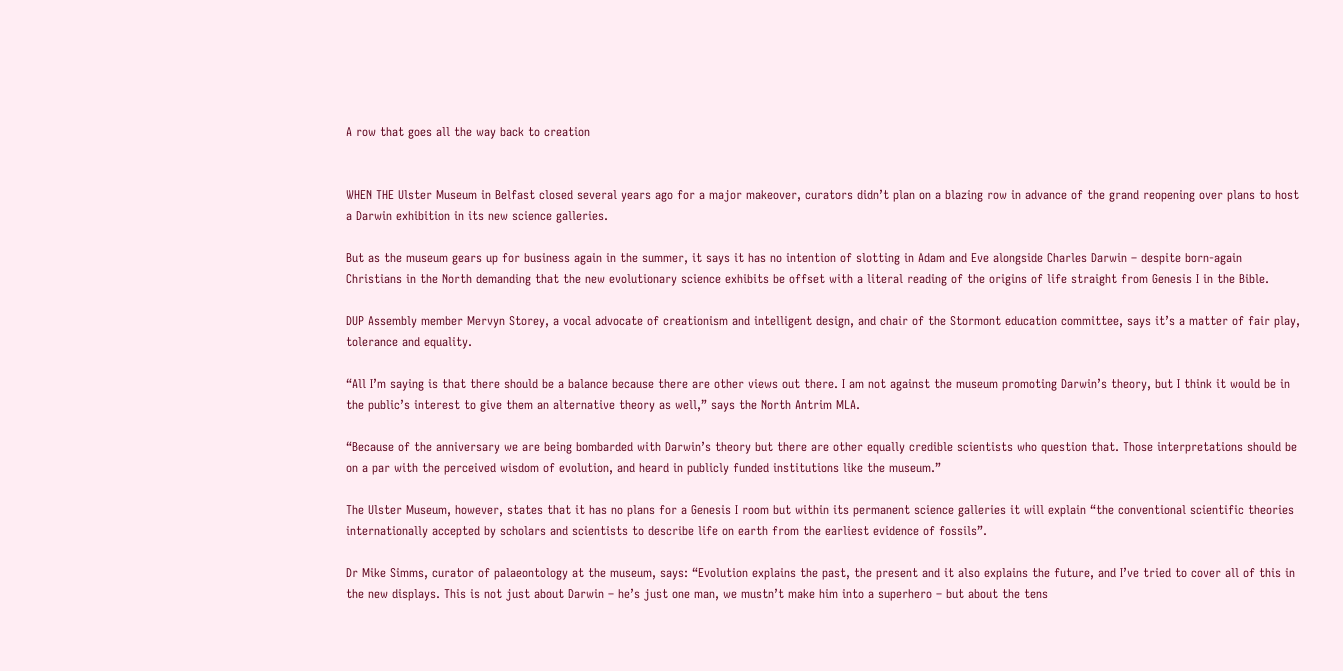A row that goes all the way back to creation


WHEN THE Ulster Museum in Belfast closed several years ago for a major makeover, curators didn’t plan on a blazing row in advance of the grand reopening over plans to host a Darwin exhibition in its new science galleries.

But as the museum gears up for business again in the summer, it says it has no intention of slotting in Adam and Eve alongside Charles Darwin – despite born-again Christians in the North demanding that the new evolutionary science exhibits be offset with a literal reading of the origins of life straight from Genesis I in the Bible.

DUP Assembly member Mervyn Storey, a vocal advocate of creationism and intelligent design, and chair of the Stormont education committee, says it’s a matter of fair play, tolerance and equality.

“All I’m saying is that there should be a balance because there are other views out there. I am not against the museum promoting Darwin’s theory, but I think it would be in the public’s interest to give them an alternative theory as well,” says the North Antrim MLA.

“Because of the anniversary we are being bombarded with Darwin’s theory but there are other equally credible scientists who question that. Those interpretations should be on a par with the perceived wisdom of evolution, and heard in publicly funded institutions like the museum.”

The Ulster Museum, however, states that it has no plans for a Genesis I room but within its permanent science galleries it will explain “the conventional scientific theories internationally accepted by scholars and scientists to describe life on earth from the earliest evidence of fossils”.

Dr Mike Simms, curator of palaeontology at the museum, says: “Evolution explains the past, the present and it also explains the future, and I’ve tried to cover all of this in the new displays. This is not just about Darwin – he’s just one man, we mustn’t make him into a superhero – but about the tens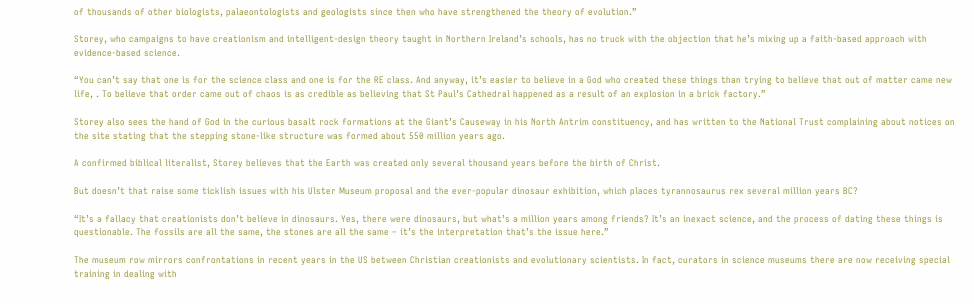of thousands of other biologists, palaeontologists and geologists since then who have strengthened the theory of evolution.”

Storey, who campaigns to have creationism and intelligent-design theory taught in Northern Ireland’s schools, has no truck with the objection that he’s mixing up a faith-based approach with evidence-based science.

“You can’t say that one is for the science class and one is for the RE class. And anyway, it’s easier to believe in a God who created these things than trying to believe that out of matter came new life, . To believe that order came out of chaos is as credible as believing that St Paul’s Cathedral happened as a result of an explosion in a brick factory.”

Storey also sees the hand of God in the curious basalt rock formations at the Giant’s Causeway in his North Antrim constituency, and has written to the National Trust complaining about notices on the site stating that the stepping stone-like structure was formed about 550 million years ago.

A confirmed biblical literalist, Storey believes that the Earth was created only several thousand years before the birth of Christ.

But doesn’t that raise some ticklish issues with his Ulster Museum proposal and the ever-popular dinosaur exhibition, which places tyrannosaurus rex several million years BC?

“It’s a fallacy that creationists don’t believe in dinosaurs. Yes, there were dinosaurs, but what’s a million years among friends? It’s an inexact science, and the process of dating these things is questionable. The fossils are all the same, the stones are all the same – it’s the interpretation that’s the issue here.”

The museum row mirrors confrontations in recent years in the US between Christian creationists and evolutionary scientists. In fact, curators in science museums there are now receiving special training in dealing with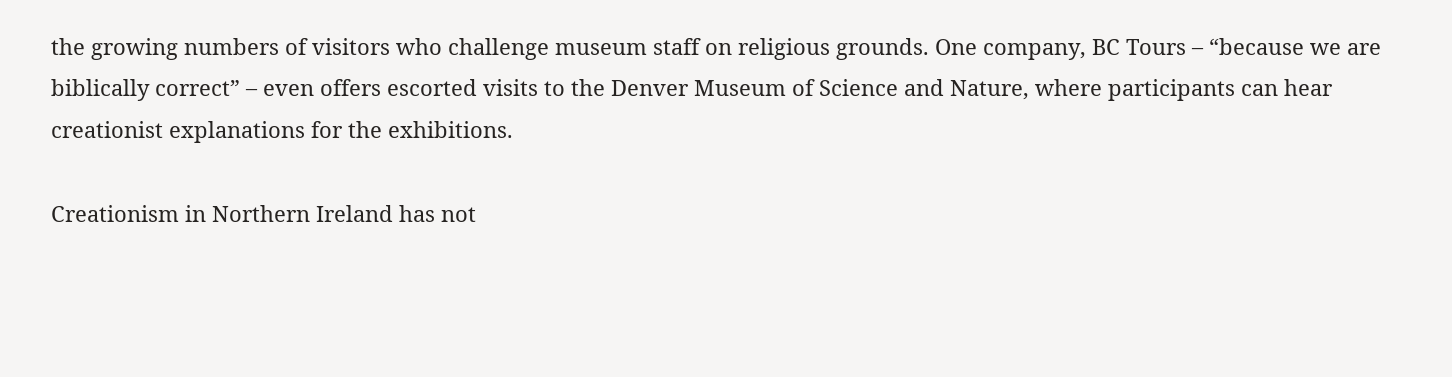the growing numbers of visitors who challenge museum staff on religious grounds. One company, BC Tours – “because we are biblically correct” – even offers escorted visits to the Denver Museum of Science and Nature, where participants can hear creationist explanations for the exhibitions.

Creationism in Northern Ireland has not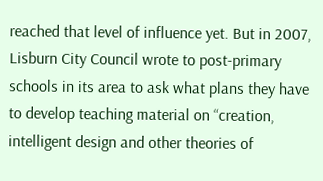reached that level of influence yet. But in 2007, Lisburn City Council wrote to post-primary schools in its area to ask what plans they have to develop teaching material on “creation, intelligent design and other theories of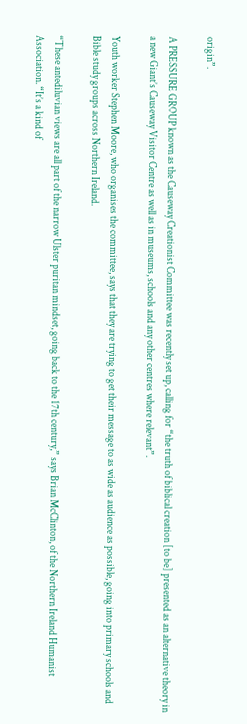origin”.

A PRESSURE GROUP known as the Causeway Creationist Committee was recently set up, calling for “the truth of biblical creation [to be] presented as an alternative theory in a new Giant’s Causeway Visitor Centre as well as in museums, schools and any other centres where relevant”.

Youth worker Stephen Moore, who organises the committee, says that they are trying to get their message to as wide as audience as possible, going into primary schools and Bible study groups across Northern Ireland.

“These antediluvian views are all part of the narrow Ulster puritan mindset, going back to the 17th century,” says Brian McClinton, of the Northern Ireland Humanist Association. “It’s a kind of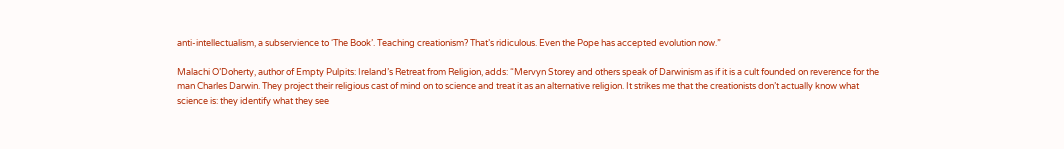anti-intellectualism, a subservience to ‘The Book’. Teaching creationism? That’s ridiculous. Even the Pope has accepted evolution now.”

Malachi O’Doherty, author of Empty Pulpits: Ireland’s Retreat from Religion, adds: “Mervyn Storey and others speak of Darwinism as if it is a cult founded on reverence for the man Charles Darwin. They project their religious cast of mind on to science and treat it as an alternative religion. It strikes me that the creationists don’t actually know what science is: they identify what they see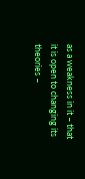as a weakness in it – that it is open to changing its theories –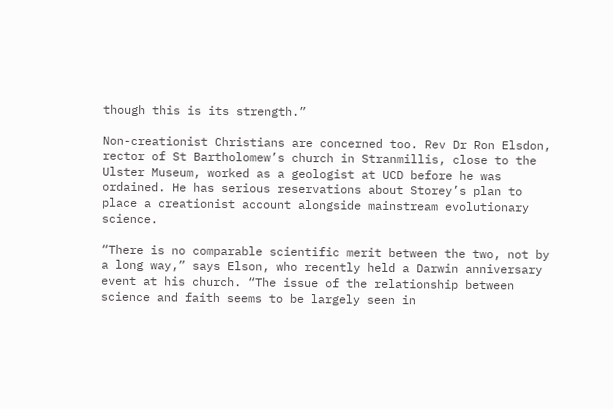though this is its strength.”

Non-creationist Christians are concerned too. Rev Dr Ron Elsdon, rector of St Bartholomew’s church in Stranmillis, close to the Ulster Museum, worked as a geologist at UCD before he was ordained. He has serious reservations about Storey’s plan to place a creationist account alongside mainstream evolutionary science.

“There is no comparable scientific merit between the two, not by a long way,” says Elson, who recently held a Darwin anniversary event at his church. “The issue of the relationship between science and faith seems to be largely seen in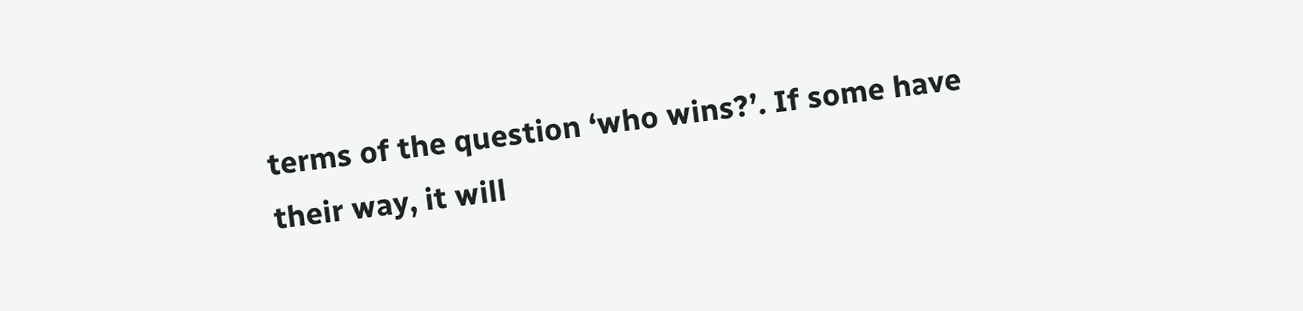terms of the question ‘who wins?’. If some have their way, it will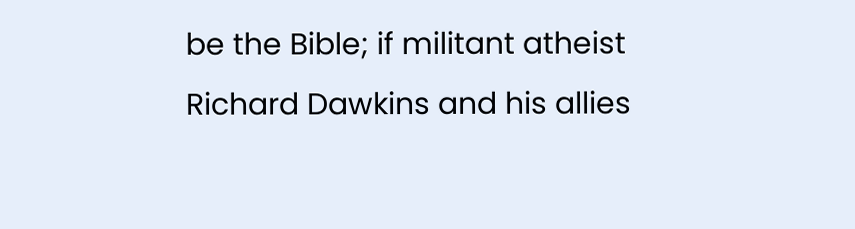be the Bible; if militant atheist Richard Dawkins and his allies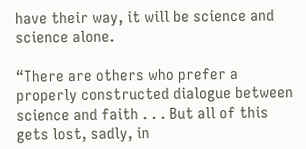have their way, it will be science and science alone.

“There are others who prefer a properly constructed dialogue between science and faith . . . But all of this gets lost, sadly, in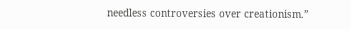needless controversies over creationism.”